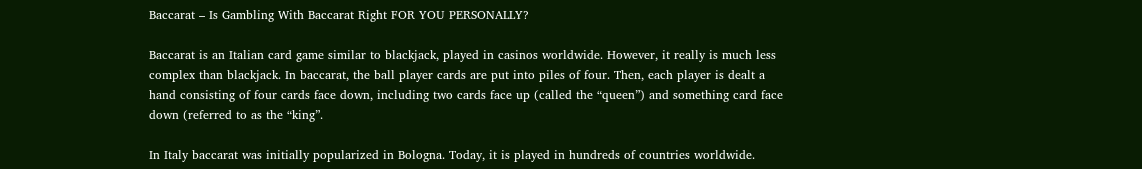Baccarat – Is Gambling With Baccarat Right FOR YOU PERSONALLY?

Baccarat is an Italian card game similar to blackjack, played in casinos worldwide. However, it really is much less complex than blackjack. In baccarat, the ball player cards are put into piles of four. Then, each player is dealt a hand consisting of four cards face down, including two cards face up (called the “queen”) and something card face down (referred to as the “king”.

In Italy baccarat was initially popularized in Bologna. Today, it is played in hundreds of countries worldwide.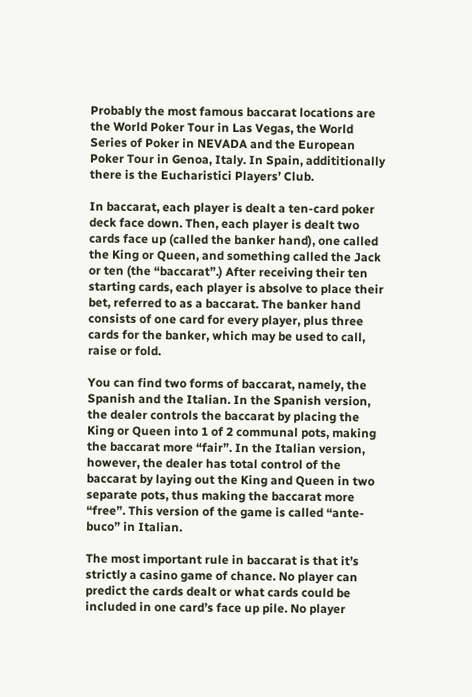Probably the most famous baccarat locations are the World Poker Tour in Las Vegas, the World Series of Poker in NEVADA and the European Poker Tour in Genoa, Italy. In Spain, addititionally there is the Eucharistici Players’ Club.

In baccarat, each player is dealt a ten-card poker deck face down. Then, each player is dealt two cards face up (called the banker hand), one called the King or Queen, and something called the Jack or ten (the “baccarat”.) After receiving their ten starting cards, each player is absolve to place their bet, referred to as a baccarat. The banker hand consists of one card for every player, plus three cards for the banker, which may be used to call, raise or fold.

You can find two forms of baccarat, namely, the Spanish and the Italian. In the Spanish version, the dealer controls the baccarat by placing the King or Queen into 1 of 2 communal pots, making the baccarat more “fair”. In the Italian version, however, the dealer has total control of the baccarat by laying out the King and Queen in two separate pots, thus making the baccarat more “free”. This version of the game is called “ante-buco” in Italian.

The most important rule in baccarat is that it’s strictly a casino game of chance. No player can predict the cards dealt or what cards could be included in one card’s face up pile. No player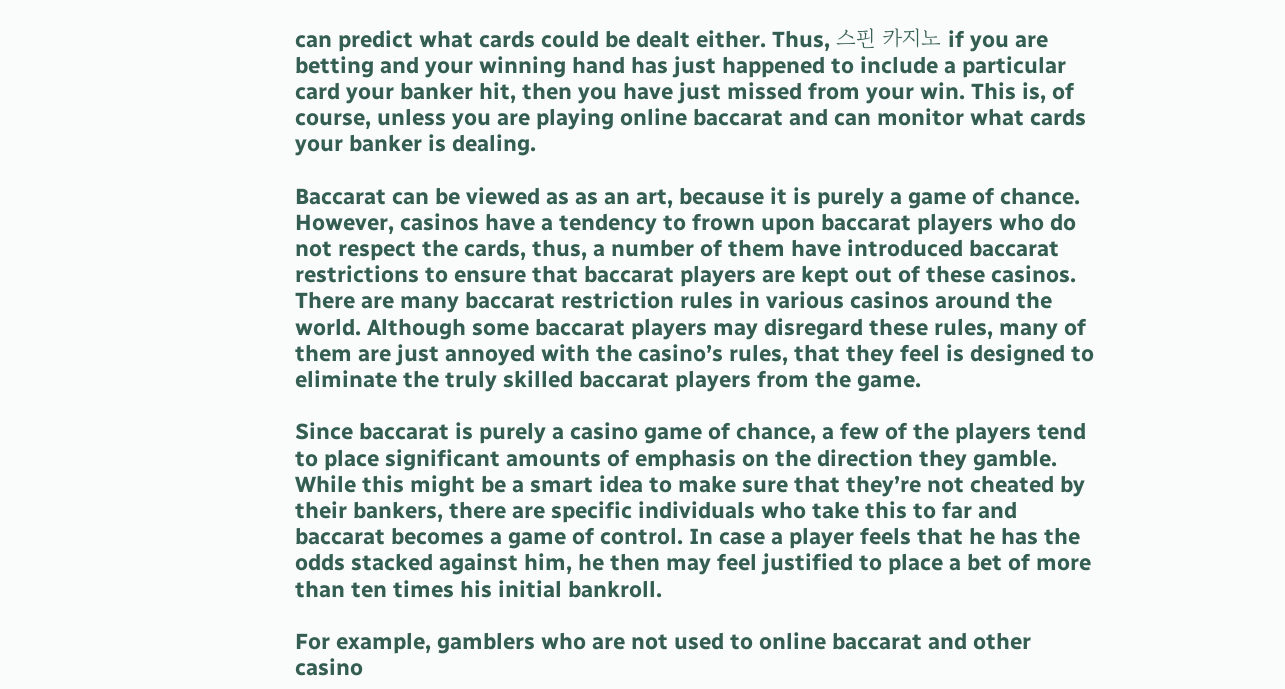can predict what cards could be dealt either. Thus, 스핀 카지노 if you are betting and your winning hand has just happened to include a particular card your banker hit, then you have just missed from your win. This is, of course, unless you are playing online baccarat and can monitor what cards your banker is dealing.

Baccarat can be viewed as as an art, because it is purely a game of chance. However, casinos have a tendency to frown upon baccarat players who do not respect the cards, thus, a number of them have introduced baccarat restrictions to ensure that baccarat players are kept out of these casinos. There are many baccarat restriction rules in various casinos around the world. Although some baccarat players may disregard these rules, many of them are just annoyed with the casino’s rules, that they feel is designed to eliminate the truly skilled baccarat players from the game.

Since baccarat is purely a casino game of chance, a few of the players tend to place significant amounts of emphasis on the direction they gamble. While this might be a smart idea to make sure that they’re not cheated by their bankers, there are specific individuals who take this to far and baccarat becomes a game of control. In case a player feels that he has the odds stacked against him, he then may feel justified to place a bet of more than ten times his initial bankroll.

For example, gamblers who are not used to online baccarat and other casino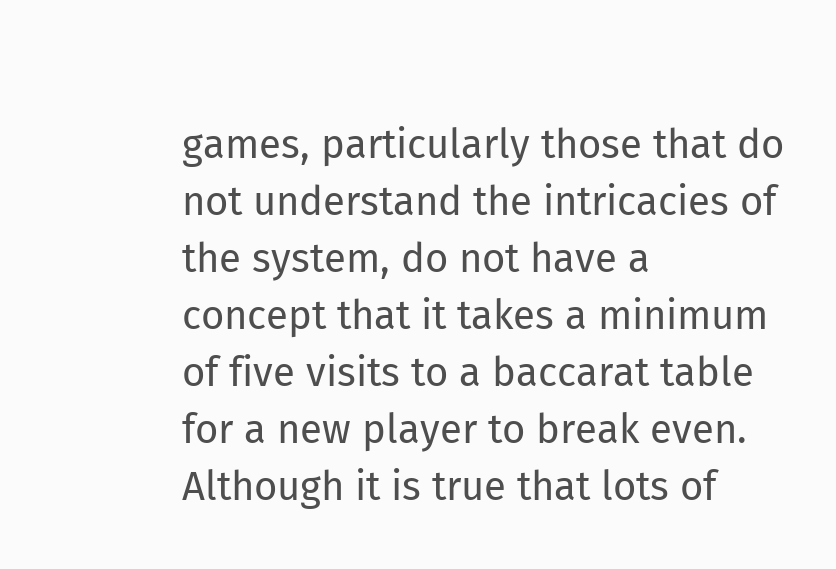games, particularly those that do not understand the intricacies of the system, do not have a concept that it takes a minimum of five visits to a baccarat table for a new player to break even. Although it is true that lots of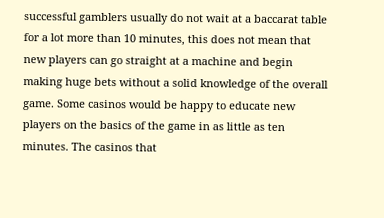successful gamblers usually do not wait at a baccarat table for a lot more than 10 minutes, this does not mean that new players can go straight at a machine and begin making huge bets without a solid knowledge of the overall game. Some casinos would be happy to educate new players on the basics of the game in as little as ten minutes. The casinos that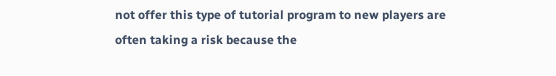not offer this type of tutorial program to new players are often taking a risk because the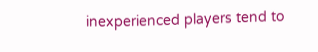inexperienced players tend to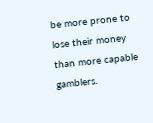be more prone to lose their money than more capable gamblers.